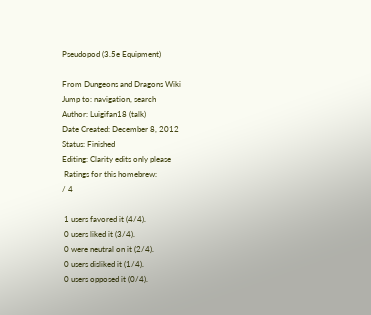Pseudopod (3.5e Equipment)

From Dungeons and Dragons Wiki
Jump to: navigation, search
Author: Luigifan18 (talk)
Date Created: December 8, 2012
Status: Finished
Editing: Clarity edits only please
 Ratings for this homebrew:
/ 4

 1 users favored it (4/4).
 0 users liked it (3/4).
 0 were neutral on it (2/4).
 0 users disliked it (1/4).
 0 users opposed it (0/4).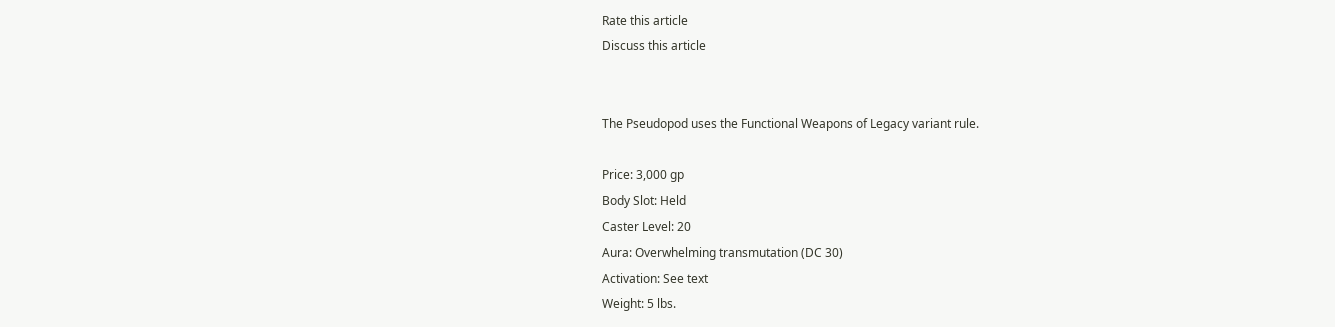Rate this article
Discuss this article


The Pseudopod uses the Functional Weapons of Legacy variant rule.

Price: 3,000 gp
Body Slot: Held
Caster Level: 20
Aura: Overwhelming transmutation (DC 30)
Activation: See text
Weight: 5 lbs.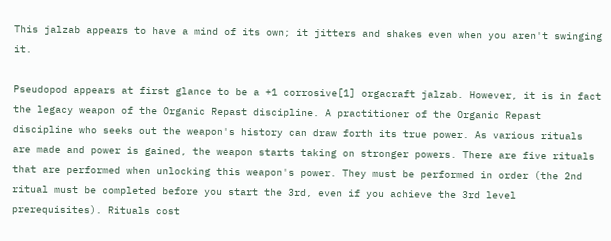This jalzab appears to have a mind of its own; it jitters and shakes even when you aren't swinging it.

Pseudopod appears at first glance to be a +1 corrosive[1] orgacraft jalzab. However, it is in fact the legacy weapon of the Organic Repast discipline. A practitioner of the Organic Repast discipline who seeks out the weapon's history can draw forth its true power. As various rituals are made and power is gained, the weapon starts taking on stronger powers. There are five rituals that are performed when unlocking this weapon's power. They must be performed in order (the 2nd ritual must be completed before you start the 3rd, even if you achieve the 3rd level prerequisites). Rituals cost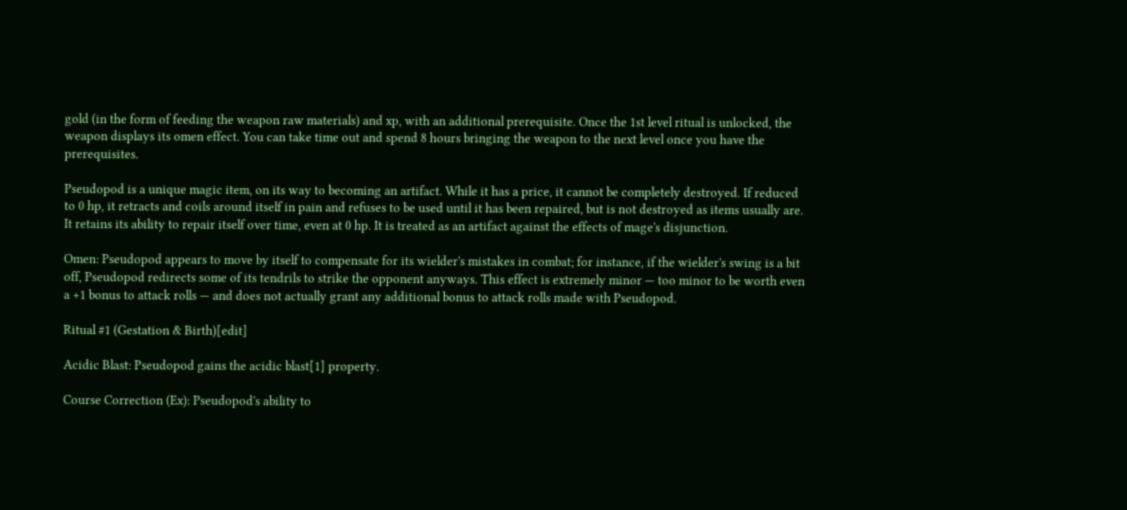gold (in the form of feeding the weapon raw materials) and xp, with an additional prerequisite. Once the 1st level ritual is unlocked, the weapon displays its omen effect. You can take time out and spend 8 hours bringing the weapon to the next level once you have the prerequisites.

Pseudopod is a unique magic item, on its way to becoming an artifact. While it has a price, it cannot be completely destroyed. If reduced to 0 hp, it retracts and coils around itself in pain and refuses to be used until it has been repaired, but is not destroyed as items usually are. It retains its ability to repair itself over time, even at 0 hp. It is treated as an artifact against the effects of mage's disjunction.

Omen: Pseudopod appears to move by itself to compensate for its wielder's mistakes in combat; for instance, if the wielder's swing is a bit off, Pseudopod redirects some of its tendrils to strike the opponent anyways. This effect is extremely minor — too minor to be worth even a +1 bonus to attack rolls — and does not actually grant any additional bonus to attack rolls made with Pseudopod.

Ritual #1 (Gestation & Birth)[edit]

Acidic Blast: Pseudopod gains the acidic blast[1] property.

Course Correction (Ex): Pseudopod's ability to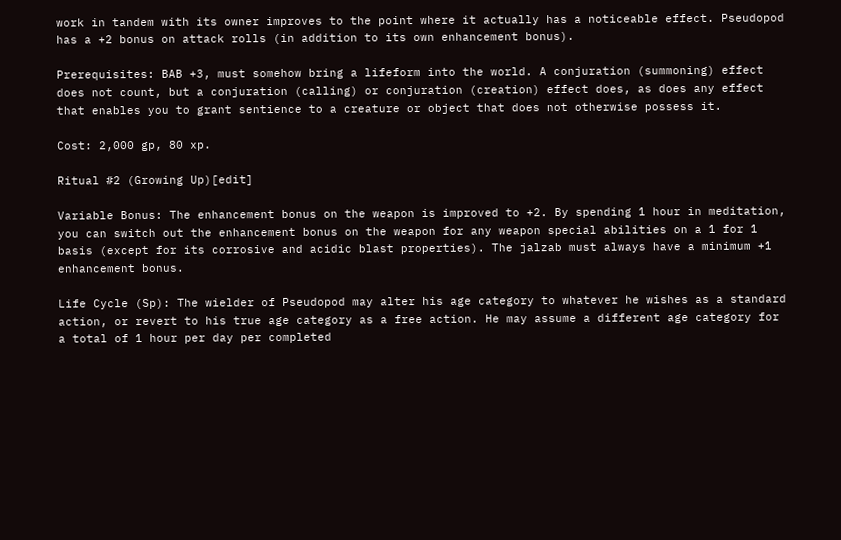work in tandem with its owner improves to the point where it actually has a noticeable effect. Pseudopod has a +2 bonus on attack rolls (in addition to its own enhancement bonus).

Prerequisites: BAB +3, must somehow bring a lifeform into the world. A conjuration (summoning) effect does not count, but a conjuration (calling) or conjuration (creation) effect does, as does any effect that enables you to grant sentience to a creature or object that does not otherwise possess it.

Cost: 2,000 gp, 80 xp.

Ritual #2 (Growing Up)[edit]

Variable Bonus: The enhancement bonus on the weapon is improved to +2. By spending 1 hour in meditation, you can switch out the enhancement bonus on the weapon for any weapon special abilities on a 1 for 1 basis (except for its corrosive and acidic blast properties). The jalzab must always have a minimum +1 enhancement bonus.

Life Cycle (Sp): The wielder of Pseudopod may alter his age category to whatever he wishes as a standard action, or revert to his true age category as a free action. He may assume a different age category for a total of 1 hour per day per completed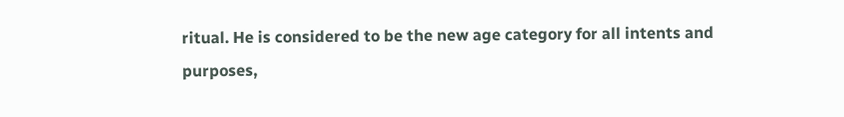ritual. He is considered to be the new age category for all intents and purposes,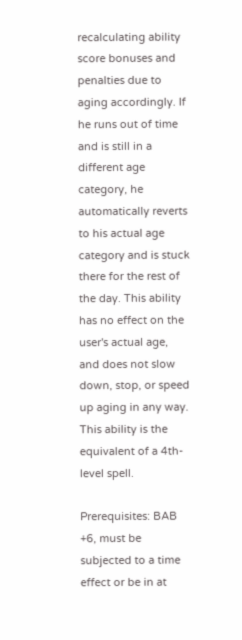recalculating ability score bonuses and penalties due to aging accordingly. If he runs out of time and is still in a different age category, he automatically reverts to his actual age category and is stuck there for the rest of the day. This ability has no effect on the user's actual age, and does not slow down, stop, or speed up aging in any way. This ability is the equivalent of a 4th-level spell.

Prerequisites: BAB +6, must be subjected to a time effect or be in at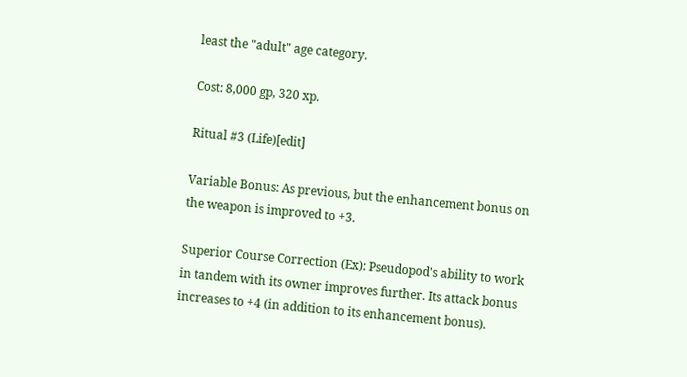least the "adult" age category.

Cost: 8,000 gp, 320 xp.

Ritual #3 (Life)[edit]

Variable Bonus: As previous, but the enhancement bonus on the weapon is improved to +3.

Superior Course Correction (Ex): Pseudopod's ability to work in tandem with its owner improves further. Its attack bonus increases to +4 (in addition to its enhancement bonus).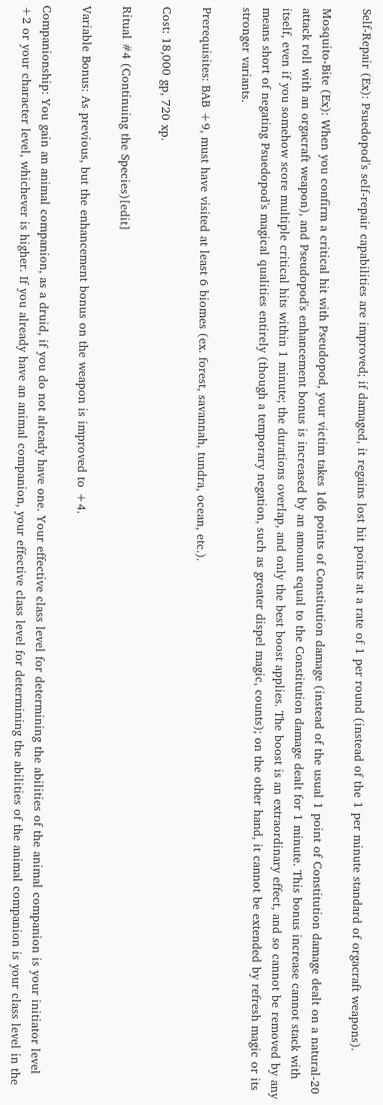Self-Repair (Ex): Psuedopod's self-repair capabilities are improved; if damaged, it regains lost hit points at a rate of 1 per round (instead of the 1 per minute standard of orgacraft weapons).

Mosquito-Bite (Ex): When you confirm a critical hit with Pseudopod, your victim takes 1d6 points of Constitution damage (instead of the usual 1 point of Constitution damage dealt on a natural-20 attack roll with an orgacraft weapon), and Pseudopod's enhancement bonus is increased by an amount equal to the Constitution damage dealt for 1 minute. This bonus increase cannot stack with itself, even if you somehow score multiple critical hits within 1 minute; the durations overlap, and only the best boost applies. The boost is an extraordinary effect, and so cannot be removed by any means short of negating Psuedopod's magical qualities entirely (though a temporary negation, such as greater dispel magic, counts); on the other hand, it cannot be extended by refresh magic or its stronger variants.

Prerequisites: BAB +9, must have visited at least 6 biomes (ex. forest, savannah, tundra, ocean, etc.).

Cost: 18,000 gp, 720 xp.

Ritual #4 (Continuing the Species)[edit]

Variable Bonus: As previous, but the enhancement bonus on the weapon is improved to +4.

Companionship: You gain an animal companion, as a druid, if you do not already have one. Your effective class level for determining the abilities of the animal companion is your initiator level +2 or your character level, whichever is higher. If you already have an animal companion, your effective class level for determining the abilities of the animal companion is your class level in the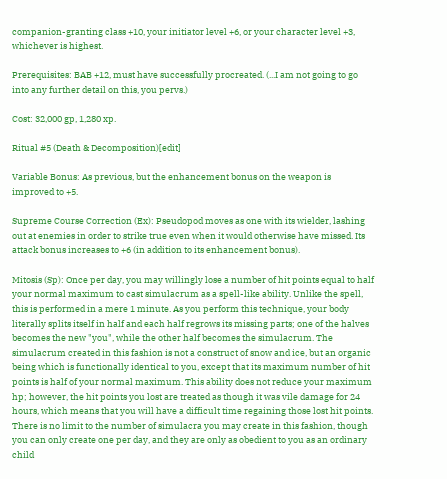companion-granting class +10, your initiator level +6, or your character level +3, whichever is highest.

Prerequisites: BAB +12, must have successfully procreated. (...I am not going to go into any further detail on this, you pervs.)

Cost: 32,000 gp, 1,280 xp.

Ritual #5 (Death & Decomposition)[edit]

Variable Bonus: As previous, but the enhancement bonus on the weapon is improved to +5.

Supreme Course Correction (Ex): Pseudopod moves as one with its wielder, lashing out at enemies in order to strike true even when it would otherwise have missed. Its attack bonus increases to +6 (in addition to its enhancement bonus).

Mitosis (Sp): Once per day, you may willingly lose a number of hit points equal to half your normal maximum to cast simulacrum as a spell-like ability. Unlike the spell, this is performed in a mere 1 minute. As you perform this technique, your body literally splits itself in half and each half regrows its missing parts; one of the halves becomes the new "you", while the other half becomes the simulacrum. The simulacrum created in this fashion is not a construct of snow and ice, but an organic being which is functionally identical to you, except that its maximum number of hit points is half of your normal maximum. This ability does not reduce your maximum hp; however, the hit points you lost are treated as though it was vile damage for 24 hours, which means that you will have a difficult time regaining those lost hit points. There is no limit to the number of simulacra you may create in this fashion, though you can only create one per day, and they are only as obedient to you as an ordinary child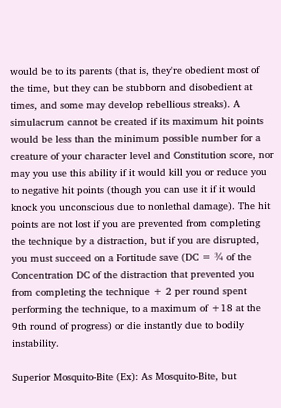would be to its parents (that is, they're obedient most of the time, but they can be stubborn and disobedient at times, and some may develop rebellious streaks). A simulacrum cannot be created if its maximum hit points would be less than the minimum possible number for a creature of your character level and Constitution score, nor may you use this ability if it would kill you or reduce you to negative hit points (though you can use it if it would knock you unconscious due to nonlethal damage). The hit points are not lost if you are prevented from completing the technique by a distraction, but if you are disrupted, you must succeed on a Fortitude save (DC = ¾ of the Concentration DC of the distraction that prevented you from completing the technique + 2 per round spent performing the technique, to a maximum of +18 at the 9th round of progress) or die instantly due to bodily instability.

Superior Mosquito-Bite (Ex): As Mosquito-Bite, but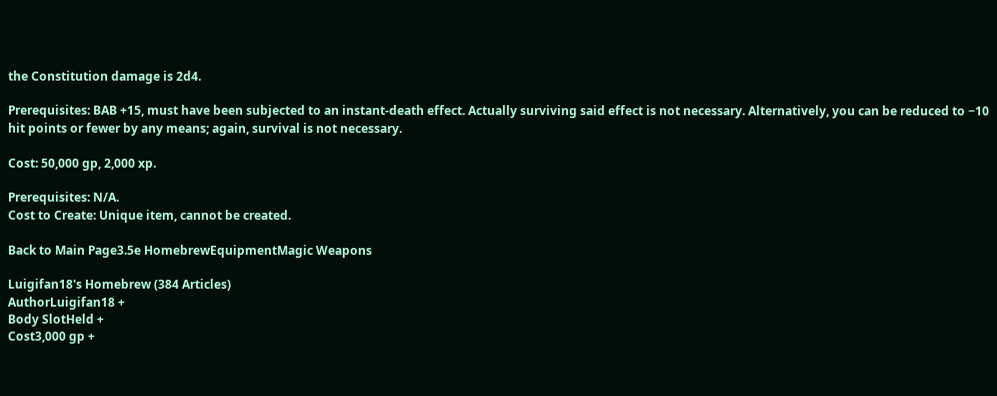the Constitution damage is 2d4.

Prerequisites: BAB +15, must have been subjected to an instant-death effect. Actually surviving said effect is not necessary. Alternatively, you can be reduced to −10 hit points or fewer by any means; again, survival is not necessary.

Cost: 50,000 gp, 2,000 xp.

Prerequisites: N/A.
Cost to Create: Unique item, cannot be created.

Back to Main Page3.5e HomebrewEquipmentMagic Weapons

Luigifan18's Homebrew (384 Articles)
AuthorLuigifan18 +
Body SlotHeld +
Cost3,000 gp +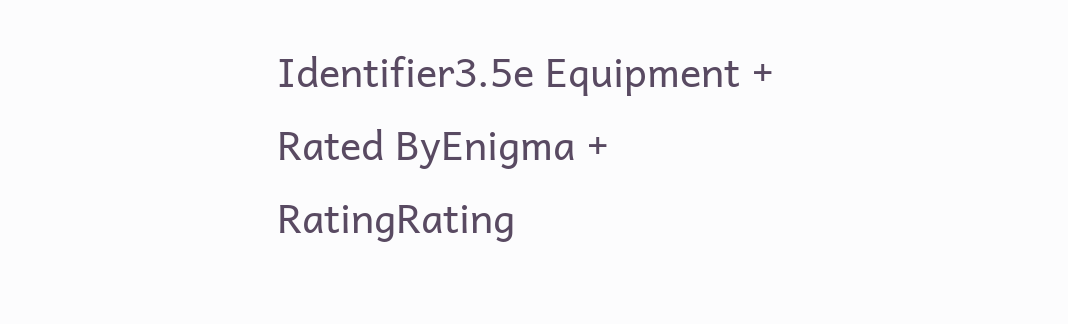Identifier3.5e Equipment +
Rated ByEnigma +
RatingRating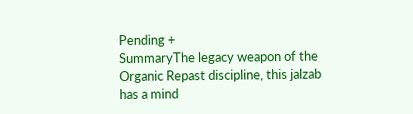Pending +
SummaryThe legacy weapon of the Organic Repast discipline, this jalzab has a mind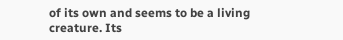of its own and seems to be a living creature. Its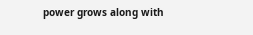power grows along with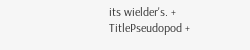its wielder's. +
TitlePseudopod +